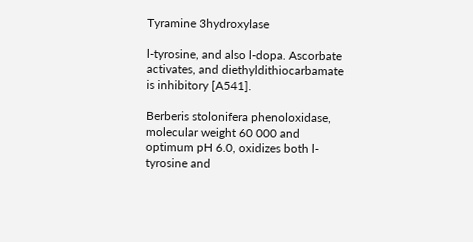Tyramine 3hydroxylase

l-tyrosine, and also l-dopa. Ascorbate activates, and diethyldithiocarbamate is inhibitory [A541].

Berberis stolonifera phenoloxidase, molecular weight 60 000 and optimum pH 6.0, oxidizes both l-tyrosine and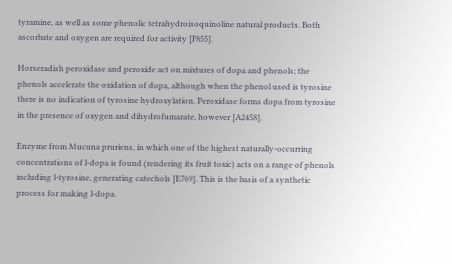tyramine, as well as some phenolic tetrahydroisoquinoline natural products. Both ascorbate and oxygen are required for activity [F855].

Horseradish peroxidase and peroxide act on mixtures of dopa and phenols; the phenols accelerate the oxidation of dopa, although when the phenol used is tyrosine there is no indication of tyrosine hydroxylation. Peroxidase forms dopa from tyrosine in the presence of oxygen and dihydrofumarate, however [A2458].

Enzyme from Mucuna pruriens, in which one of the highest naturally-occurring concentrations of l-dopa is found (rendering its fruit toxic) acts on a range of phenols including l-tyrosine, generating catechols [E769]. This is the basis of a synthetic process for making l-dopa.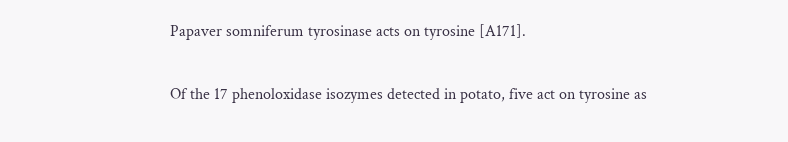Papaver somniferum tyrosinase acts on tyrosine [A171].

Of the 17 phenoloxidase isozymes detected in potato, five act on tyrosine as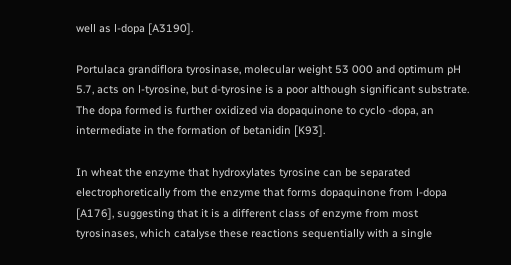well as l-dopa [A3190].

Portulaca grandiflora tyrosinase, molecular weight 53 000 and optimum pH 5.7, acts on l-tyrosine, but d-tyrosine is a poor although significant substrate. The dopa formed is further oxidized via dopaquinone to cyclo -dopa, an intermediate in the formation of betanidin [K93].

In wheat the enzyme that hydroxylates tyrosine can be separated electrophoretically from the enzyme that forms dopaquinone from l-dopa [A176], suggesting that it is a different class of enzyme from most tyrosinases, which catalyse these reactions sequentially with a single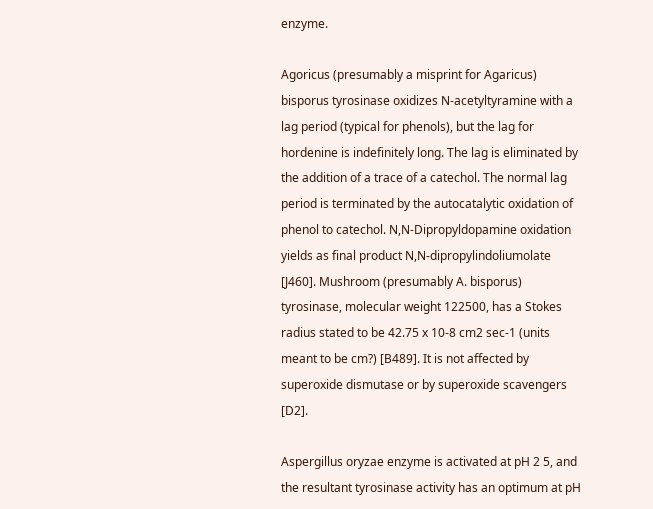enzyme.

Agoricus (presumably a misprint for Agaricus) bisporus tyrosinase oxidizes N-acetyltyramine with a lag period (typical for phenols), but the lag for hordenine is indefinitely long. The lag is eliminated by the addition of a trace of a catechol. The normal lag period is terminated by the autocatalytic oxidation of phenol to catechol. N,N-Dipropyldopamine oxidation yields as final product N,N-dipropylindoliumolate [J460]. Mushroom (presumably A. bisporus) tyrosinase, molecular weight 122500, has a Stokes radius stated to be 42.75 x 10-8 cm2 sec-1 (units meant to be cm?) [B489]. It is not affected by superoxide dismutase or by superoxide scavengers [D2].

Aspergillus oryzae enzyme is activated at pH 2 5, and the resultant tyrosinase activity has an optimum at pH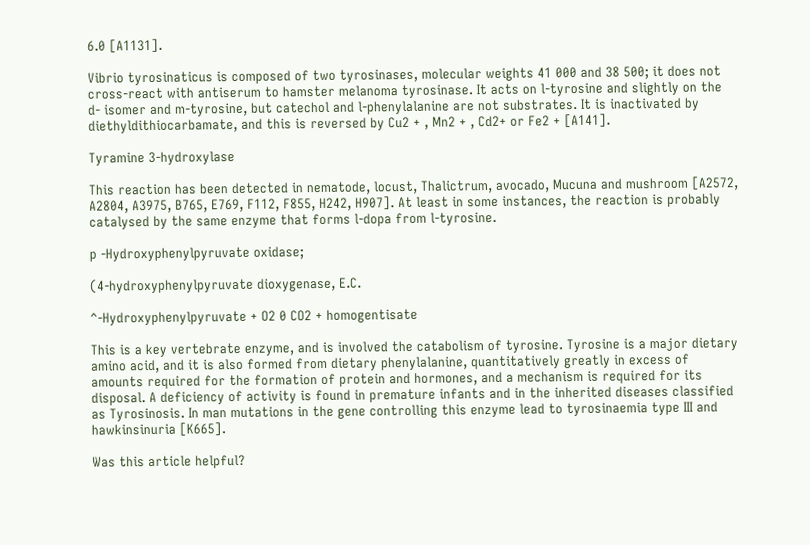6.0 [A1131].

Vibrio tyrosinaticus is composed of two tyrosinases, molecular weights 41 000 and 38 500; it does not cross-react with antiserum to hamster melanoma tyrosinase. It acts on l-tyrosine and slightly on the d- isomer and m-tyrosine, but catechol and l-phenylalanine are not substrates. It is inactivated by diethyldithiocarbamate, and this is reversed by Cu2 + , Mn2 + , Cd2+ or Fe2 + [A141].

Tyramine 3-hydroxylase

This reaction has been detected in nematode, locust, Thalictrum, avocado, Mucuna and mushroom [A2572, A2804, A3975, B765, E769, F112, F855, H242, H907]. At least in some instances, the reaction is probably catalysed by the same enzyme that forms l-dopa from l-tyrosine.

p -Hydroxyphenylpyruvate oxidase;

(4-hydroxyphenylpyruvate dioxygenase, E.C.

^-Hydroxyphenylpyruvate + O2 0 CO2 + homogentisate

This is a key vertebrate enzyme, and is involved the catabolism of tyrosine. Tyrosine is a major dietary amino acid, and it is also formed from dietary phenylalanine, quantitatively greatly in excess of amounts required for the formation of protein and hormones, and a mechanism is required for its disposal. A deficiency of activity is found in premature infants and in the inherited diseases classified as Tyrosinosis. In man mutations in the gene controlling this enzyme lead to tyrosinaemia type III and hawkinsinuria [K665].

Was this article helpful?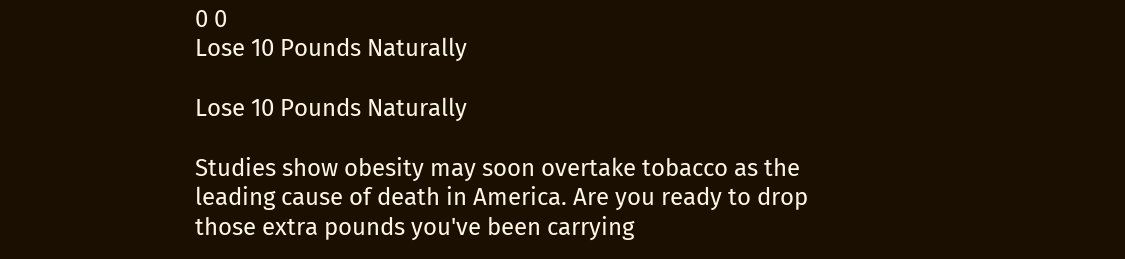0 0
Lose 10 Pounds Naturally

Lose 10 Pounds Naturally

Studies show obesity may soon overtake tobacco as the leading cause of death in America. Are you ready to drop those extra pounds you've been carrying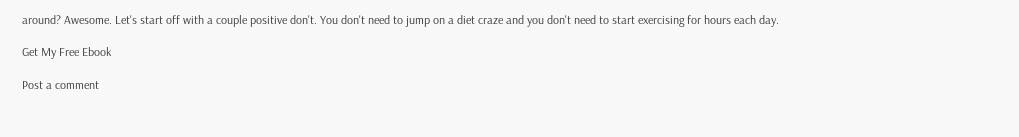around? Awesome. Let's start off with a couple positive don't. You don't need to jump on a diet craze and you don't need to start exercising for hours each day.

Get My Free Ebook

Post a comment